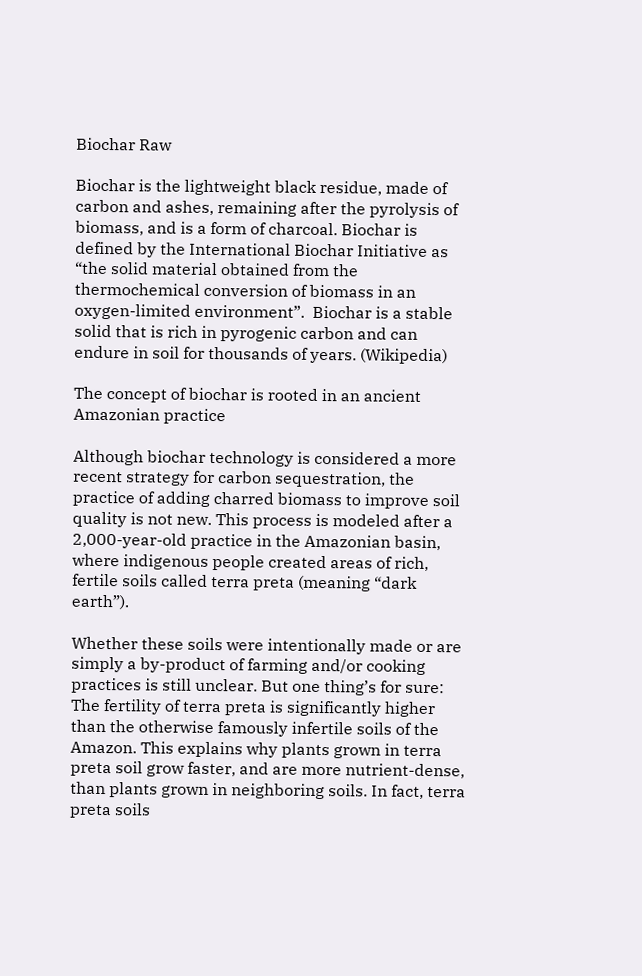Biochar Raw

Biochar is the lightweight black residue, made of carbon and ashes, remaining after the pyrolysis of biomass, and is a form of charcoal. Biochar is defined by the International Biochar Initiative as “the solid material obtained from the thermochemical conversion of biomass in an oxygen-limited environment”.  Biochar is a stable solid that is rich in pyrogenic carbon and can endure in soil for thousands of years. (Wikipedia)

The concept of biochar is rooted in an ancient Amazonian practice

Although biochar technology is considered a more recent strategy for carbon sequestration, the practice of adding charred biomass to improve soil quality is not new. This process is modeled after a 2,000-year-old practice in the Amazonian basin, where indigenous people created areas of rich, fertile soils called terra preta (meaning “dark earth”).

Whether these soils were intentionally made or are simply a by-product of farming and/or cooking practices is still unclear. But one thing’s for sure: The fertility of terra preta is significantly higher than the otherwise famously infertile soils of the Amazon. This explains why plants grown in terra preta soil grow faster, and are more nutrient-dense, than plants grown in neighboring soils. In fact, terra preta soils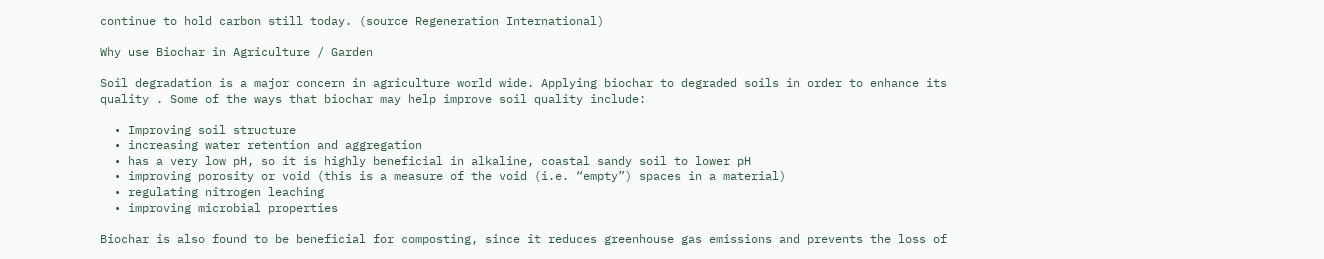continue to hold carbon still today. (source Regeneration International)

Why use Biochar in Agriculture / Garden

Soil degradation is a major concern in agriculture world wide. Applying biochar to degraded soils in order to enhance its quality . Some of the ways that biochar may help improve soil quality include:

  • Improving soil structure
  • increasing water retention and aggregation
  • has a very low pH, so it is highly beneficial in alkaline, coastal sandy soil to lower pH
  • improving porosity or void (this is a measure of the void (i.e. “empty”) spaces in a material)
  • regulating nitrogen leaching
  • improving microbial properties

Biochar is also found to be beneficial for composting, since it reduces greenhouse gas emissions and prevents the loss of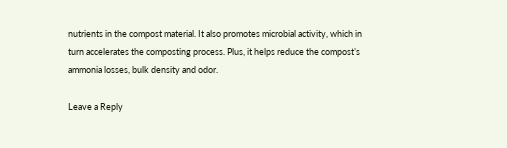nutrients in the compost material. It also promotes microbial activity, which in turn accelerates the composting process. Plus, it helps reduce the compost’s ammonia losses, bulk density and odor.

Leave a Reply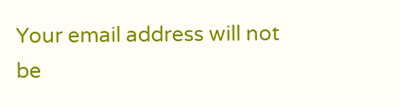Your email address will not be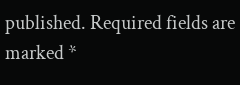published. Required fields are marked *